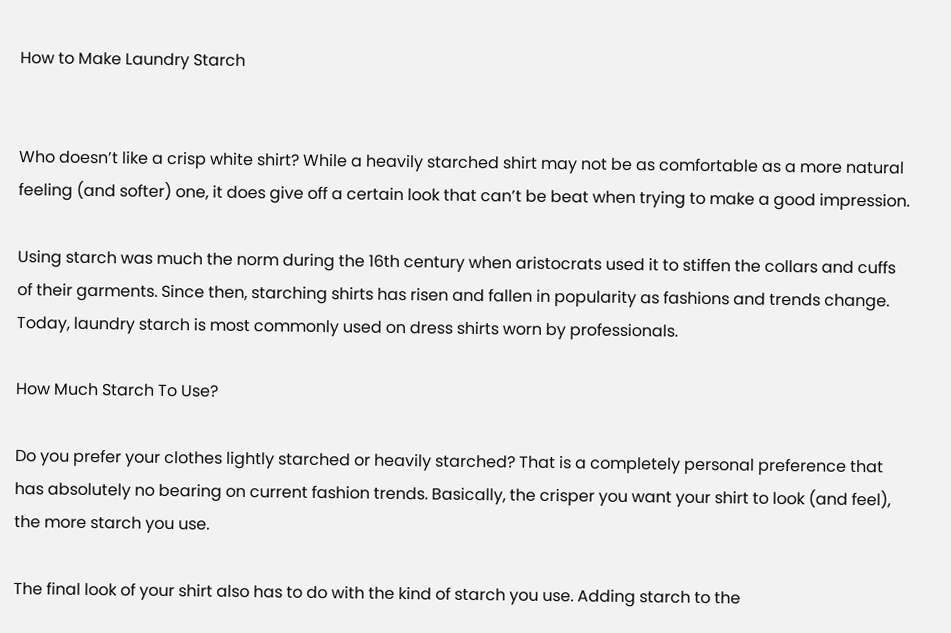How to Make Laundry Starch


Who doesn’t like a crisp white shirt? While a heavily starched shirt may not be as comfortable as a more natural feeling (and softer) one, it does give off a certain look that can’t be beat when trying to make a good impression.

Using starch was much the norm during the 16th century when aristocrats used it to stiffen the collars and cuffs of their garments. Since then, starching shirts has risen and fallen in popularity as fashions and trends change. Today, laundry starch is most commonly used on dress shirts worn by professionals.

How Much Starch To Use?

Do you prefer your clothes lightly starched or heavily starched? That is a completely personal preference that has absolutely no bearing on current fashion trends. Basically, the crisper you want your shirt to look (and feel), the more starch you use.

The final look of your shirt also has to do with the kind of starch you use. Adding starch to the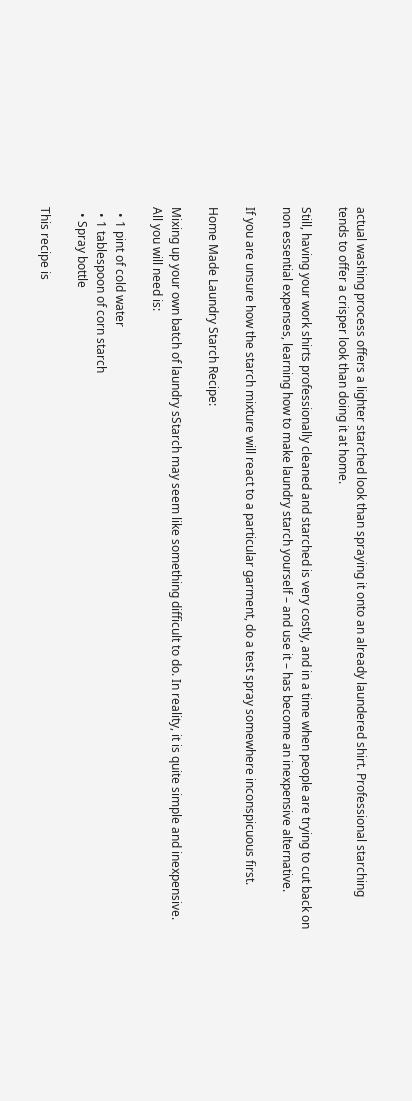actual washing process offers a lighter starched look than spraying it onto an already laundered shirt. Professional starching tends to offer a crisper look than doing it at home.

Still, having your work shirts professionally cleaned and starched is very costly, and in a time when people are trying to cut back on non essential expenses, learning how to make laundry starch yourself – and use it – has become an inexpensive alternative.

If you are unsure how the starch mixture will react to a particular garment, do a test spray somewhere inconspicuous first.

Home Made Laundry Starch Recipe:

Mixing up your own batch of laundry sStarch may seem like something difficult to do. In reality, it is quite simple and inexpensive. All you will need is:

  • 1 pint of cold water
  • 1 tablespoon of corn starch
  • Spray bottle

This recipe is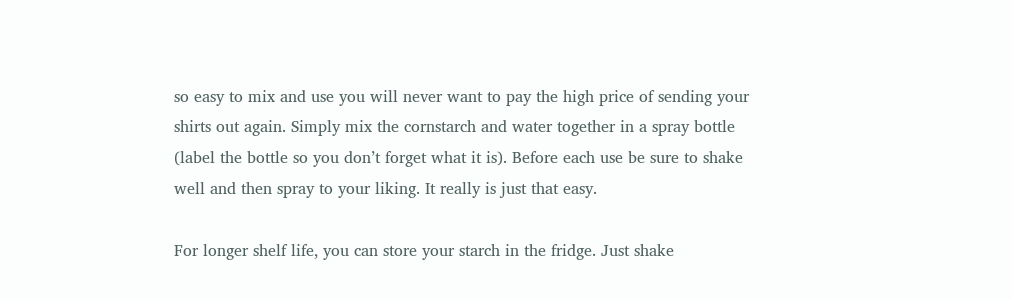so easy to mix and use you will never want to pay the high price of sending your shirts out again. Simply mix the cornstarch and water together in a spray bottle (label the bottle so you don’t forget what it is). Before each use be sure to shake well and then spray to your liking. It really is just that easy.

For longer shelf life, you can store your starch in the fridge. Just shake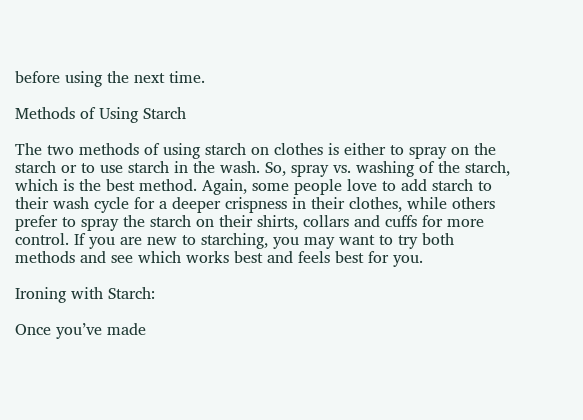before using the next time.

Methods of Using Starch

The two methods of using starch on clothes is either to spray on the starch or to use starch in the wash. So, spray vs. washing of the starch, which is the best method. Again, some people love to add starch to their wash cycle for a deeper crispness in their clothes, while others prefer to spray the starch on their shirts, collars and cuffs for more control. If you are new to starching, you may want to try both methods and see which works best and feels best for you.

Ironing with Starch:

Once you’ve made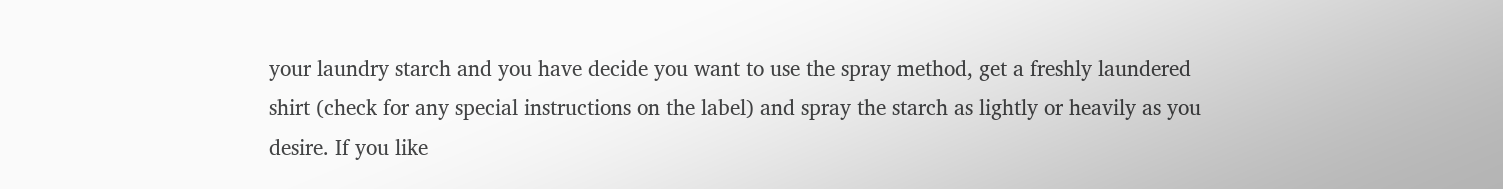your laundry starch and you have decide you want to use the spray method, get a freshly laundered shirt (check for any special instructions on the label) and spray the starch as lightly or heavily as you desire. If you like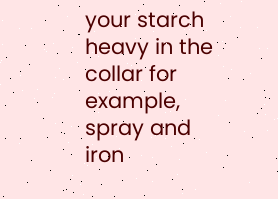your starch heavy in the collar for example, spray and iron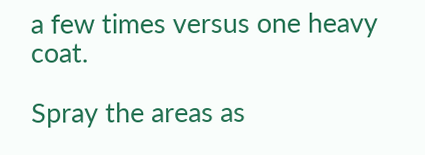a few times versus one heavy coat.

Spray the areas as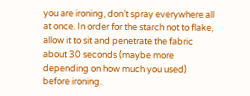you are ironing, don’t spray everywhere all at once. In order for the starch not to flake, allow it to sit and penetrate the fabric about 30 seconds (maybe more depending on how much you used) before ironing.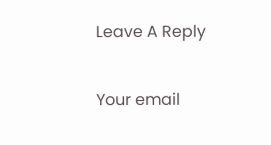Leave A Reply

Your email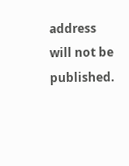address will not be published.